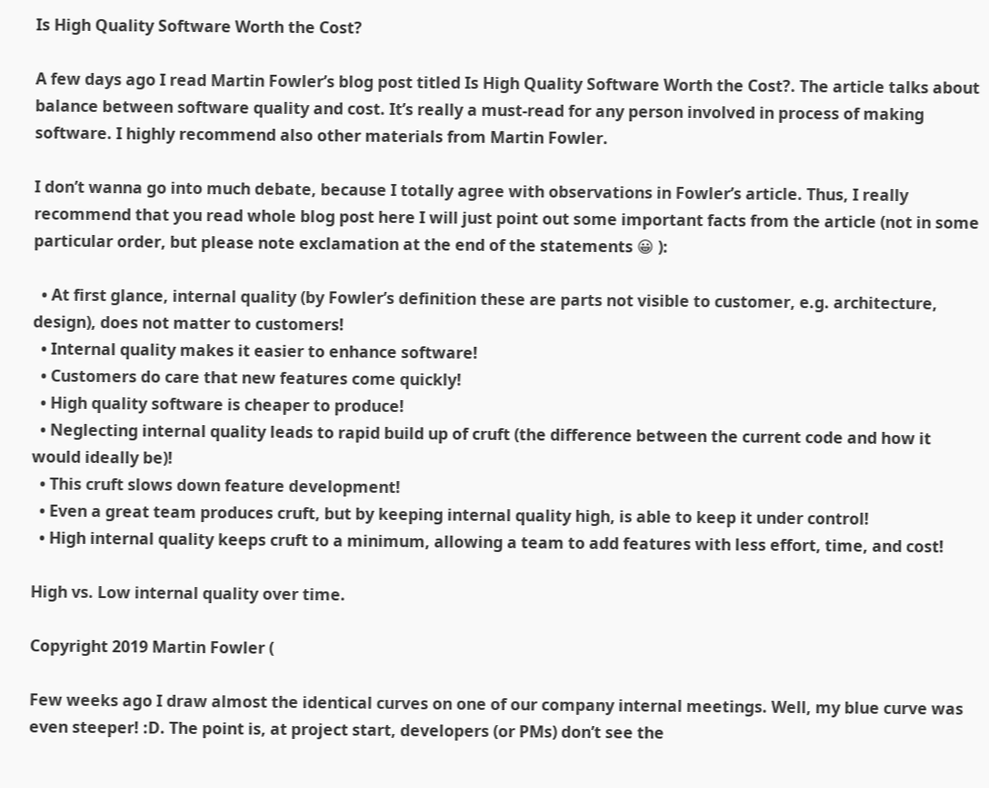Is High Quality Software Worth the Cost?

A few days ago I read Martin Fowler’s blog post titled Is High Quality Software Worth the Cost?. The article talks about balance between software quality and cost. It’s really a must-read for any person involved in process of making software. I highly recommend also other materials from Martin Fowler.

I don’t wanna go into much debate, because I totally agree with observations in Fowler’s article. Thus, I really recommend that you read whole blog post here I will just point out some important facts from the article (not in some particular order, but please note exclamation at the end of the statements 😀 ):

  • At first glance, internal quality (by Fowler’s definition these are parts not visible to customer, e.g. architecture, design), does not matter to customers!
  • Internal quality makes it easier to enhance software!
  • Customers do care that new features come quickly!
  • High quality software is cheaper to produce!
  • Neglecting internal quality leads to rapid build up of cruft (the difference between the current code and how it would ideally be)!
  • This cruft slows down feature development!
  • Even a great team produces cruft, but by keeping internal quality high, is able to keep it under control!
  • High internal quality keeps cruft to a minimum, allowing a team to add features with less effort, time, and cost!

High vs. Low internal quality over time.

Copyright 2019 Martin Fowler (

Few weeks ago I draw almost the identical curves on one of our company internal meetings. Well, my blue curve was even steeper! :D. The point is, at project start, developers (or PMs) don’t see the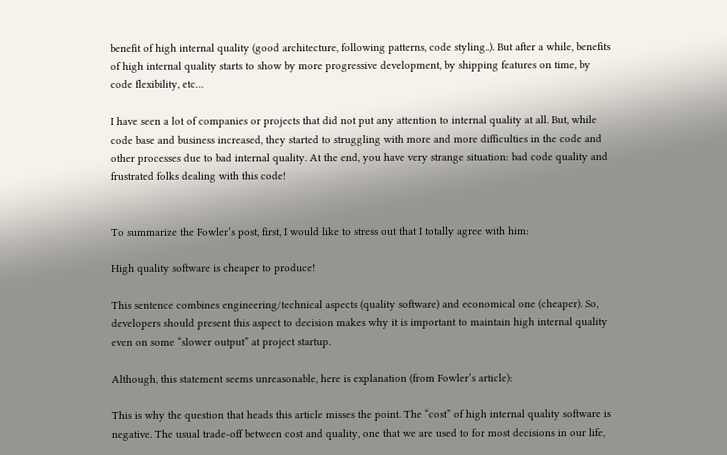benefit of high internal quality (good architecture, following patterns, code styling..). But after a while, benefits of high internal quality starts to show by more progressive development, by shipping features on time, by code flexibility, etc…

I have seen a lot of companies or projects that did not put any attention to internal quality at all. But, while code base and business increased, they started to struggling with more and more difficulties in the code and other processes due to bad internal quality. At the end, you have very strange situation: bad code quality and frustrated folks dealing with this code!


To summarize the Fowler’s post, first, I would like to stress out that I totally agree with him:

High quality software is cheaper to produce!

This sentence combines engineering/technical aspects (quality software) and economical one (cheaper). So, developers should present this aspect to decision makes why it is important to maintain high internal quality even on some “slower output” at project startup.

Although, this statement seems unreasonable, here is explanation (from Fowler’s article):

This is why the question that heads this article misses the point. The “cost” of high internal quality software is negative. The usual trade-off between cost and quality, one that we are used to for most decisions in our life,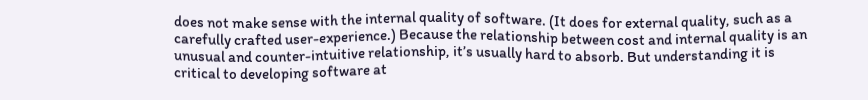does not make sense with the internal quality of software. (It does for external quality, such as a carefully crafted user-experience.) Because the relationship between cost and internal quality is an unusual and counter-intuitive relationship, it’s usually hard to absorb. But understanding it is critical to developing software at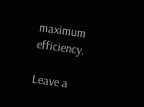maximum efficiency.

Leave a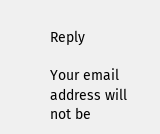Reply

Your email address will not be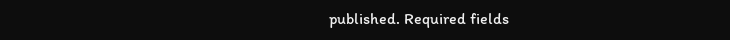published. Required fields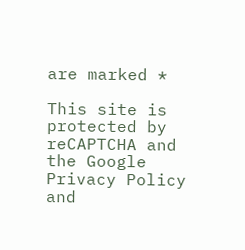are marked *

This site is protected by reCAPTCHA and the Google Privacy Policy and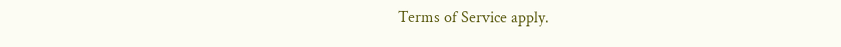Terms of Service apply.